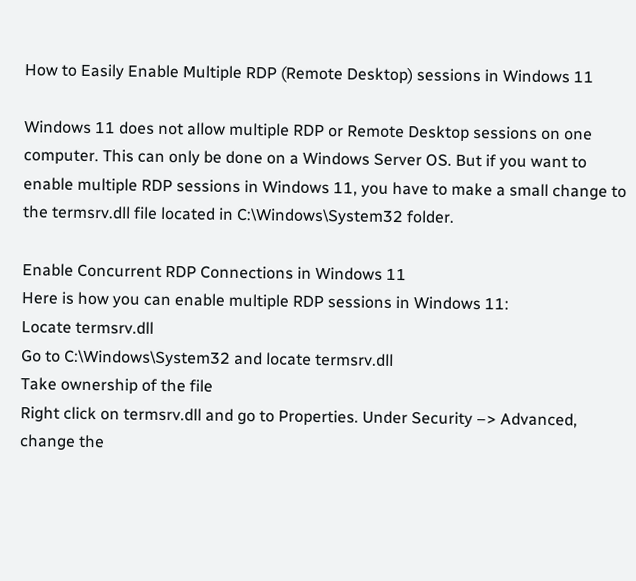How to Easily Enable Multiple RDP (Remote Desktop) sessions in Windows 11

Windows 11 does not allow multiple RDP or Remote Desktop sessions on one computer. This can only be done on a Windows Server OS. But if you want to enable multiple RDP sessions in Windows 11, you have to make a small change to the termsrv.dll file located in C:\Windows\System32 folder.

Enable Concurrent RDP Connections in Windows 11
Here is how you can enable multiple RDP sessions in Windows 11:
Locate termsrv.dll
Go to C:\Windows\System32 and locate termsrv.dll
Take ownership of the file
Right click on termsrv.dll and go to Properties. Under Security –> Advanced, change the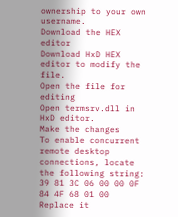ownership to your own username.
Download the HEX editor
Download HxD HEX editor to modify the file.
Open the file for editing
Open termsrv.dll in HxD editor.
Make the changes
To enable concurrent remote desktop connections, locate the following string:
39 81 3C 06 00 00 0F 84 4F 68 01 00
Replace it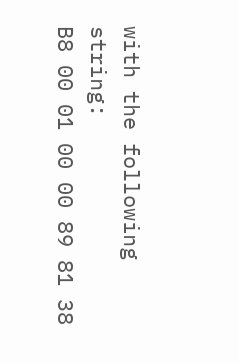with the following string:
B8 00 01 00 00 89 81 38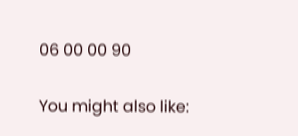06 00 00 90

You might also like: